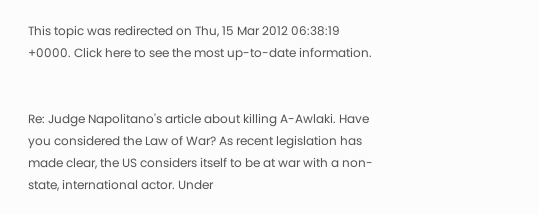This topic was redirected on Thu, 15 Mar 2012 06:38:19 +0000. Click here to see the most up-to-date information.


Re: Judge Napolitano's article about killing A-Awlaki. Have you considered the Law of War? As recent legislation has made clear, the US considers itself to be at war with a non-state, international actor. Under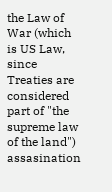the Law of War (which is US Law, since Treaties are considered part of "the supreme law of the land") assasination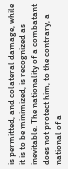is permitted, and colateral damage, while it is to be minimized, is recognized as inevitable. The nationality of a combatant does not protect him, to the contrary, a national of a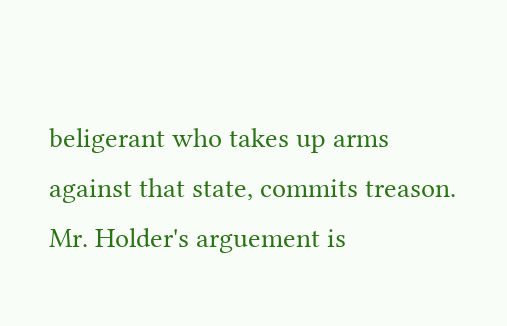beligerant who takes up arms against that state, commits treason. Mr. Holder's arguement is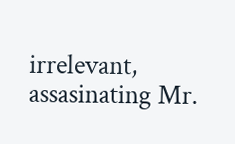irrelevant, assasinating Mr.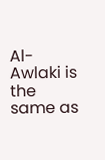Al-Awlaki is the same as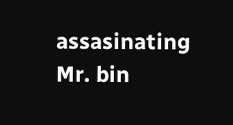assasinating Mr. bin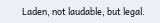Laden, not laudable, but legal.